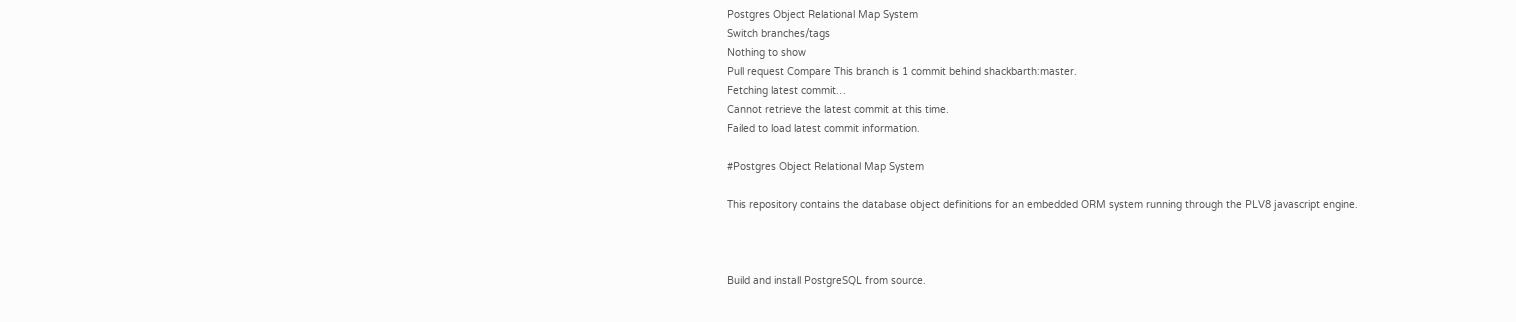Postgres Object Relational Map System
Switch branches/tags
Nothing to show
Pull request Compare This branch is 1 commit behind shackbarth:master.
Fetching latest commit…
Cannot retrieve the latest commit at this time.
Failed to load latest commit information.

#Postgres Object Relational Map System

This repository contains the database object definitions for an embedded ORM system running through the PLV8 javascript engine.



Build and install PostgreSQL from source.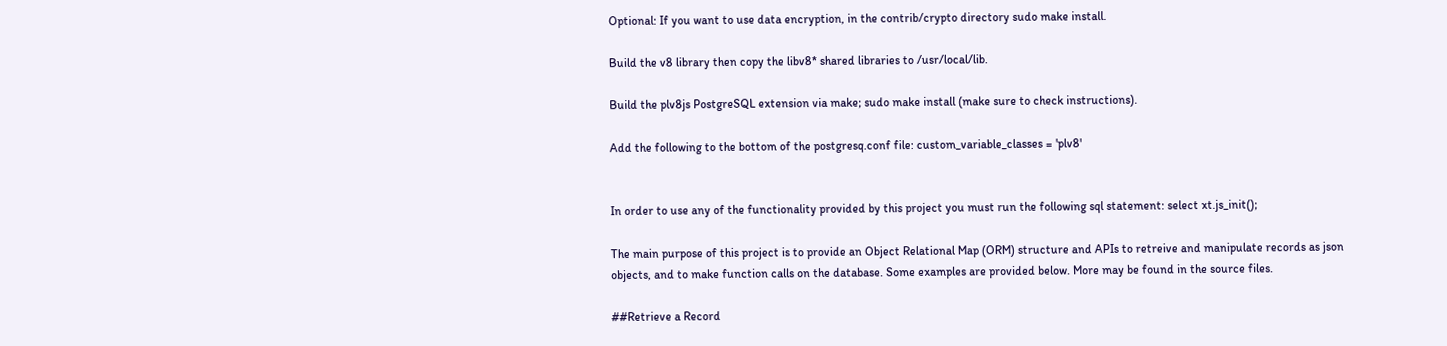Optional: If you want to use data encryption, in the contrib/crypto directory sudo make install.

Build the v8 library then copy the libv8* shared libraries to /usr/local/lib.

Build the plv8js PostgreSQL extension via make; sudo make install (make sure to check instructions).

Add the following to the bottom of the postgresq.conf file: custom_variable_classes = 'plv8'


In order to use any of the functionality provided by this project you must run the following sql statement: select xt.js_init();

The main purpose of this project is to provide an Object Relational Map (ORM) structure and APIs to retreive and manipulate records as json objects, and to make function calls on the database. Some examples are provided below. More may be found in the source files.

##Retrieve a Record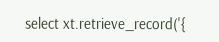select xt.retrieve_record('{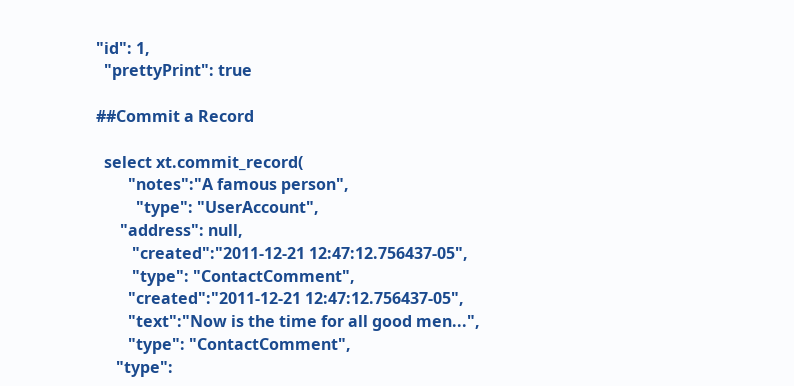"id": 1,
  "prettyPrint": true

##Commit a Record

  select xt.commit_record(
        "notes":"A famous person",
          "type": "UserAccount",
      "address": null,
         "created":"2011-12-21 12:47:12.756437-05",
         "type": "ContactComment",
        "created":"2011-12-21 12:47:12.756437-05",
        "text":"Now is the time for all good men...",
        "type": "ContactComment",
     "type":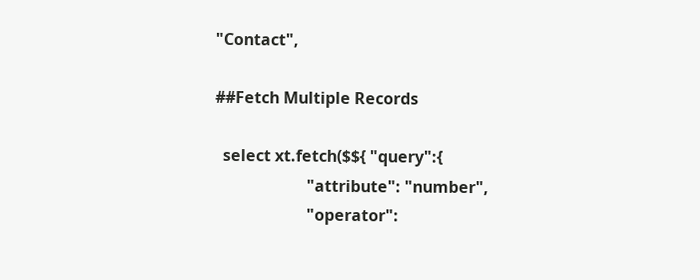"Contact",

##Fetch Multiple Records

  select xt.fetch($${ "query":{
                       "attribute": "number",
                       "operator":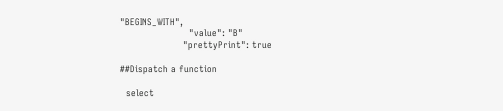"BEGINS_WITH",
                       "value": "B"
                     "prettyPrint": true

##Dispatch a function

  select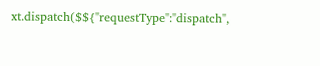xt.dispatch($${"requestType":"dispatch",